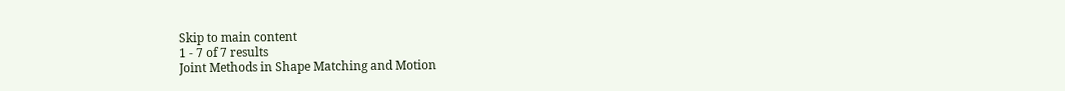Skip to main content
1 - 7 of 7 results
Joint Methods in Shape Matching and Motion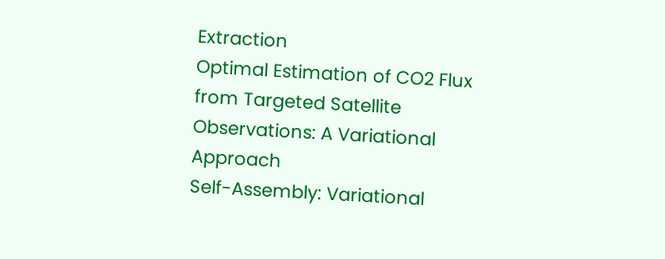Extraction
Optimal Estimation of CO2 Flux from Targeted Satellite Observations: A Variational Approach
Self-Assembly: Variational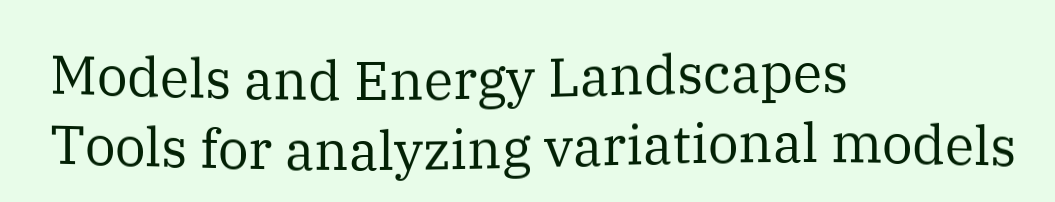Models and Energy Landscapes
Tools for analyzing variational models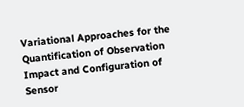Variational Approaches for the Quantification of Observation Impact and Configuration of Sensor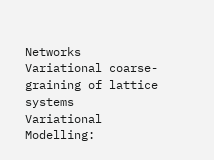Networks
Variational coarse-graining of lattice systems
Variational Modelling: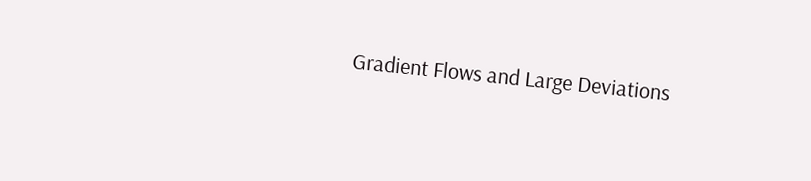Gradient Flows and Large Deviations